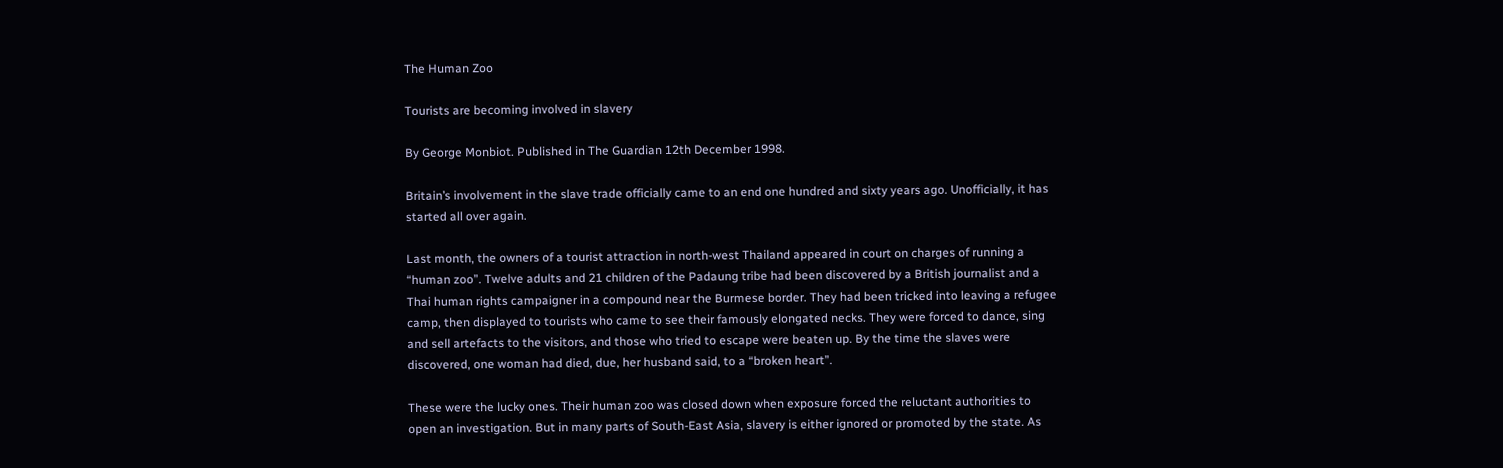The Human Zoo

Tourists are becoming involved in slavery

By George Monbiot. Published in The Guardian 12th December 1998.

Britain’s involvement in the slave trade officially came to an end one hundred and sixty years ago. Unofficially, it has started all over again.

Last month, the owners of a tourist attraction in north-west Thailand appeared in court on charges of running a “human zoo”. Twelve adults and 21 children of the Padaung tribe had been discovered by a British journalist and a Thai human rights campaigner in a compound near the Burmese border. They had been tricked into leaving a refugee camp, then displayed to tourists who came to see their famously elongated necks. They were forced to dance, sing and sell artefacts to the visitors, and those who tried to escape were beaten up. By the time the slaves were discovered, one woman had died, due, her husband said, to a “broken heart”.

These were the lucky ones. Their human zoo was closed down when exposure forced the reluctant authorities to open an investigation. But in many parts of South-East Asia, slavery is either ignored or promoted by the state. As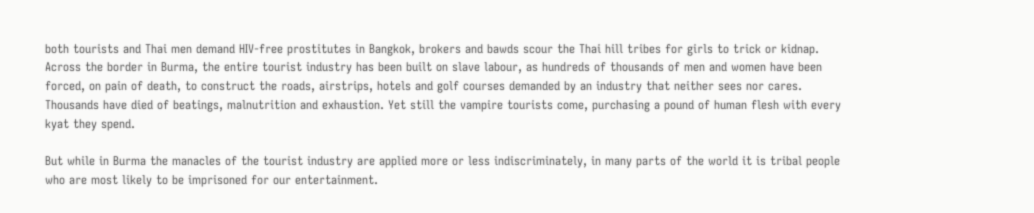both tourists and Thai men demand HIV-free prostitutes in Bangkok, brokers and bawds scour the Thai hill tribes for girls to trick or kidnap. Across the border in Burma, the entire tourist industry has been built on slave labour, as hundreds of thousands of men and women have been forced, on pain of death, to construct the roads, airstrips, hotels and golf courses demanded by an industry that neither sees nor cares. Thousands have died of beatings, malnutrition and exhaustion. Yet still the vampire tourists come, purchasing a pound of human flesh with every kyat they spend.

But while in Burma the manacles of the tourist industry are applied more or less indiscriminately, in many parts of the world it is tribal people who are most likely to be imprisoned for our entertainment.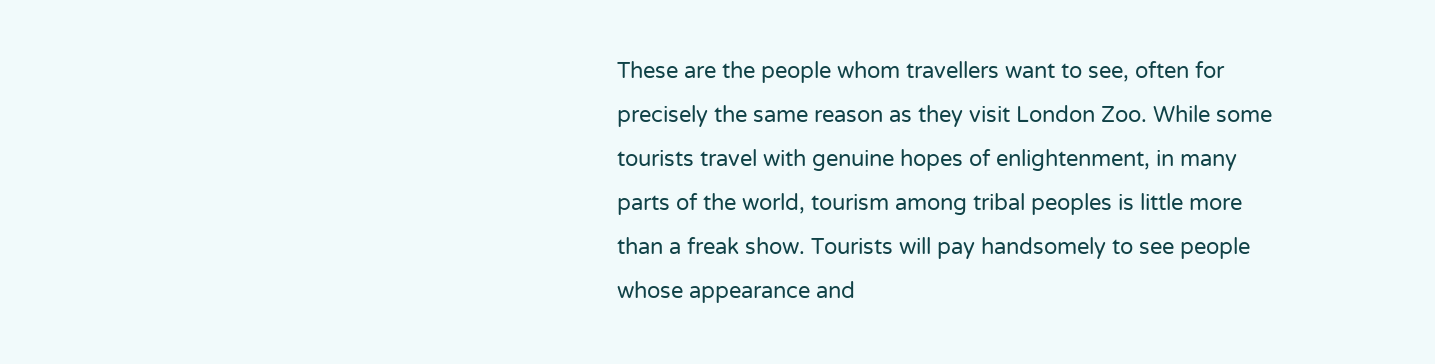These are the people whom travellers want to see, often for precisely the same reason as they visit London Zoo. While some tourists travel with genuine hopes of enlightenment, in many parts of the world, tourism among tribal peoples is little more than a freak show. Tourists will pay handsomely to see people whose appearance and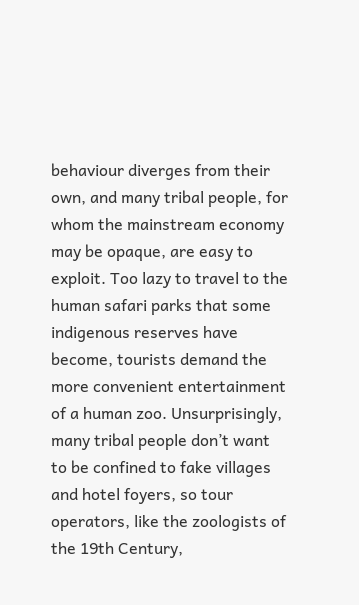behaviour diverges from their own, and many tribal people, for whom the mainstream economy may be opaque, are easy to exploit. Too lazy to travel to the human safari parks that some indigenous reserves have become, tourists demand the more convenient entertainment of a human zoo. Unsurprisingly, many tribal people don’t want to be confined to fake villages and hotel foyers, so tour operators, like the zoologists of the 19th Century,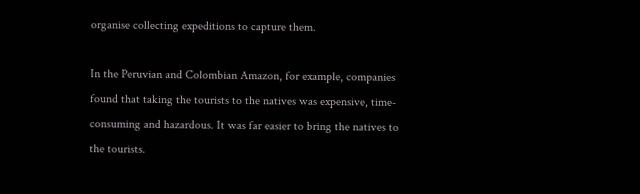organise collecting expeditions to capture them.

In the Peruvian and Colombian Amazon, for example, companies found that taking the tourists to the natives was expensive, time-consuming and hazardous. It was far easier to bring the natives to the tourists.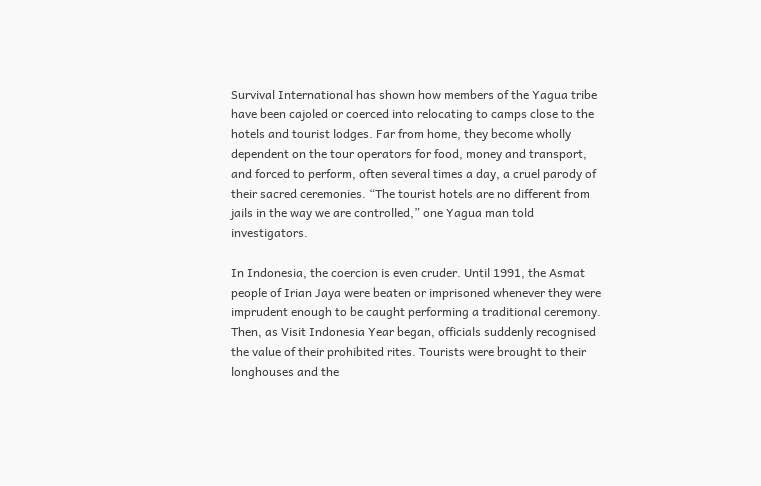Survival International has shown how members of the Yagua tribe have been cajoled or coerced into relocating to camps close to the hotels and tourist lodges. Far from home, they become wholly dependent on the tour operators for food, money and transport, and forced to perform, often several times a day, a cruel parody of their sacred ceremonies. “The tourist hotels are no different from jails in the way we are controlled,” one Yagua man told investigators.

In Indonesia, the coercion is even cruder. Until 1991, the Asmat people of Irian Jaya were beaten or imprisoned whenever they were imprudent enough to be caught performing a traditional ceremony. Then, as Visit Indonesia Year began, officials suddenly recognised the value of their prohibited rites. Tourists were brought to their longhouses and the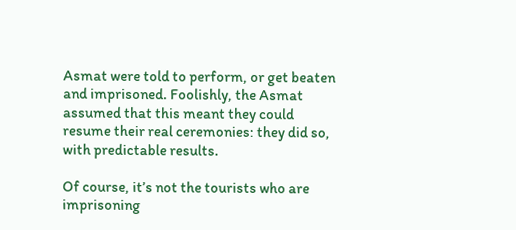Asmat were told to perform, or get beaten and imprisoned. Foolishly, the Asmat assumed that this meant they could resume their real ceremonies: they did so, with predictable results.

Of course, it’s not the tourists who are imprisoning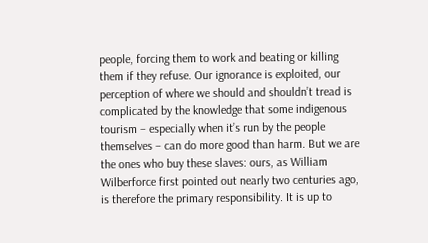people, forcing them to work and beating or killing them if they refuse. Our ignorance is exploited, our perception of where we should and shouldn’t tread is complicated by the knowledge that some indigenous tourism – especially when it’s run by the people themselves – can do more good than harm. But we are the ones who buy these slaves: ours, as William Wilberforce first pointed out nearly two centuries ago, is therefore the primary responsibility. It is up to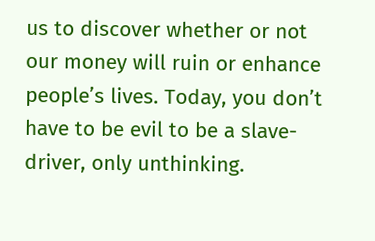us to discover whether or not our money will ruin or enhance people’s lives. Today, you don’t have to be evil to be a slave-driver, only unthinking.